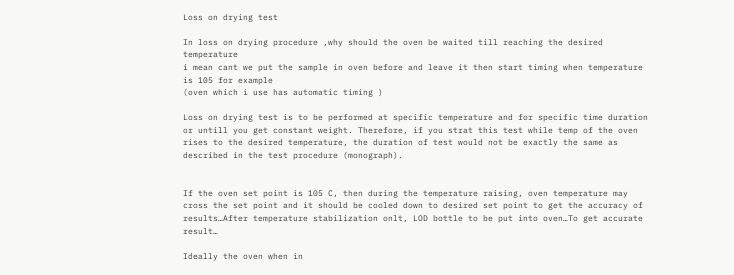Loss on drying test

In loss on drying procedure ,why should the oven be waited till reaching the desired temperature
i mean cant we put the sample in oven before and leave it then start timing when temperature is 105 for example
(oven which i use has automatic timing )

Loss on drying test is to be performed at specific temperature and for specific time duration or untill you get constant weight. Therefore, if you strat this test while temp of the oven rises to the desired temperature, the duration of test would not be exactly the same as described in the test procedure (monograph).


If the oven set point is 105 C, then during the temperature raising, oven temperature may cross the set point and it should be cooled down to desired set point to get the accuracy of results…After temperature stabilization onlt, LOD bottle to be put into oven…To get accurate result…

Ideally the oven when in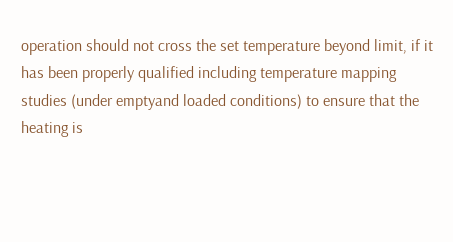operation should not cross the set temperature beyond limit, if it has been properly qualified including temperature mapping studies (under emptyand loaded conditions) to ensure that the heating is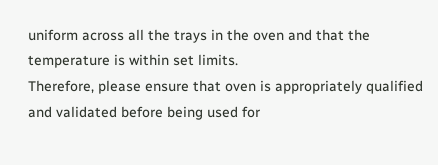uniform across all the trays in the oven and that the temperature is within set limits.
Therefore, please ensure that oven is appropriately qualified and validated before being used for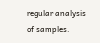regular analysis of samples.